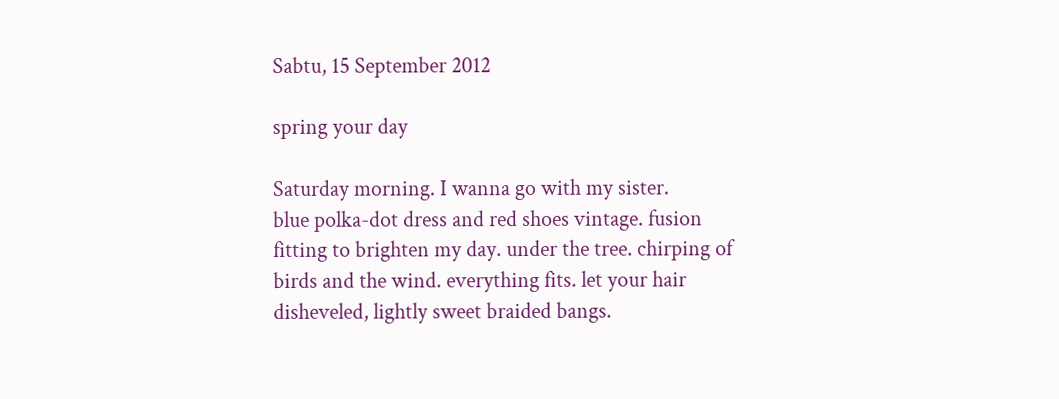Sabtu, 15 September 2012

spring your day

Saturday morning. I wanna go with my sister.
blue polka-dot dress and red shoes vintage. fusion fitting to brighten my day. under the tree. chirping of birds and the wind. everything fits. let your hair disheveled, lightly sweet braided bangs.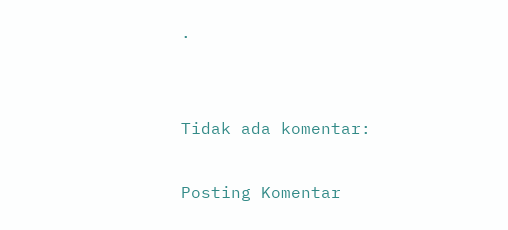.


Tidak ada komentar:

Posting Komentar